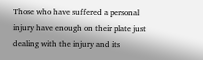Those who have suffered a personal injury have enough on their plate just dealing with the injury and its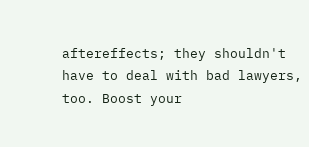aftereffects; they shouldn't have to deal with bad lawyers, too. Boost your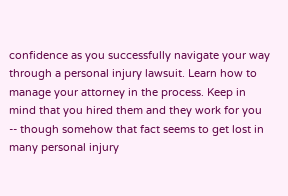confidence as you successfully navigate your way through a personal injury lawsuit. Learn how to manage your attorney in the process. Keep in mind that you hired them and they work for you -- though somehow that fact seems to get lost in many personal injury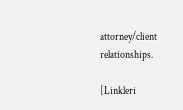attorney/client relationships.

[Linkleri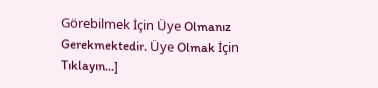Görebilmek İçin Üye Olmanız Gerekmektedir. Üye Olmak İçin Tıklayın...]